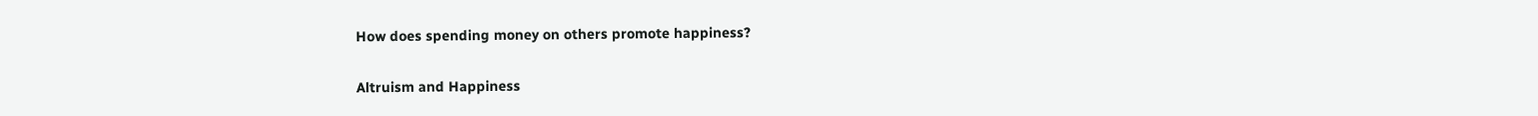How does spending money on others promote happiness?

Altruism and Happiness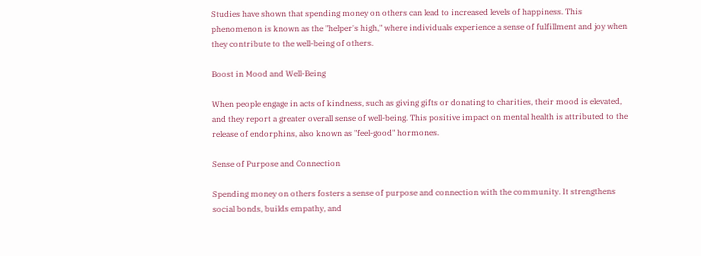Studies have shown that spending money on others can lead to increased levels of happiness. This phenomenon is known as the "helper's high," where individuals experience a sense of fulfillment and joy when they contribute to the well-being of others.

Boost in Mood and Well-Being

When people engage in acts of kindness, such as giving gifts or donating to charities, their mood is elevated, and they report a greater overall sense of well-being. This positive impact on mental health is attributed to the release of endorphins, also known as "feel-good" hormones.

Sense of Purpose and Connection

Spending money on others fosters a sense of purpose and connection with the community. It strengthens social bonds, builds empathy, and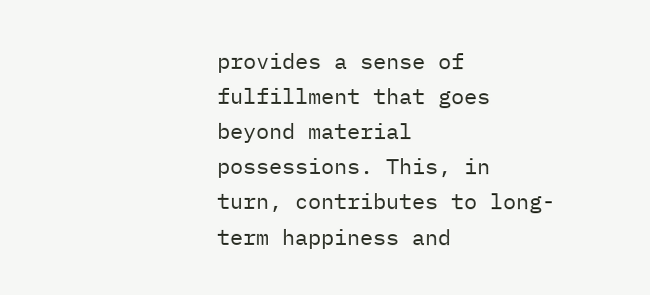provides a sense of fulfillment that goes beyond material possessions. This, in turn, contributes to long-term happiness and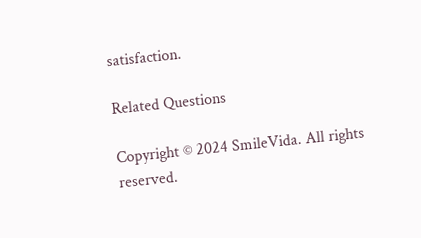satisfaction.

Related Questions

Copyright © 2024 SmileVida. All rights reserved.